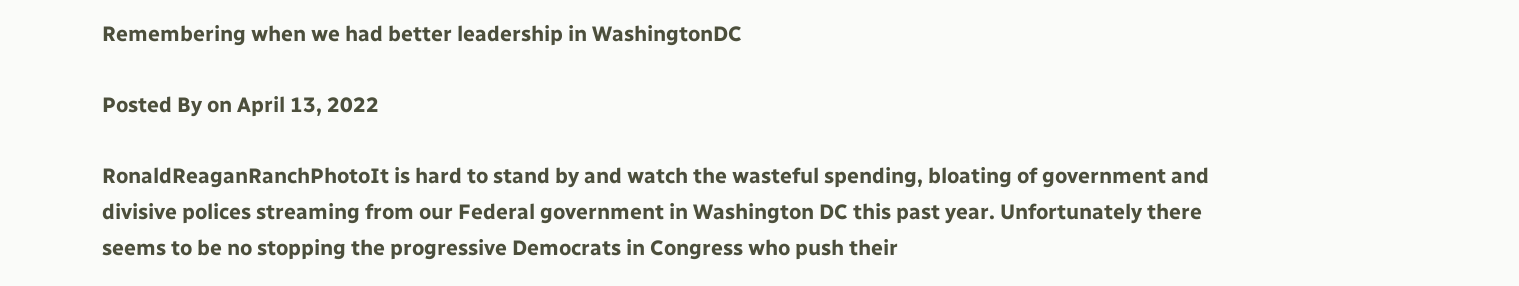Remembering when we had better leadership in WashingtonDC

Posted By on April 13, 2022

RonaldReaganRanchPhotoIt is hard to stand by and watch the wasteful spending, bloating of government and divisive polices streaming from our Federal government in Washington DC this past year. Unfortunately there seems to be no stopping the progressive Democrats in Congress who push their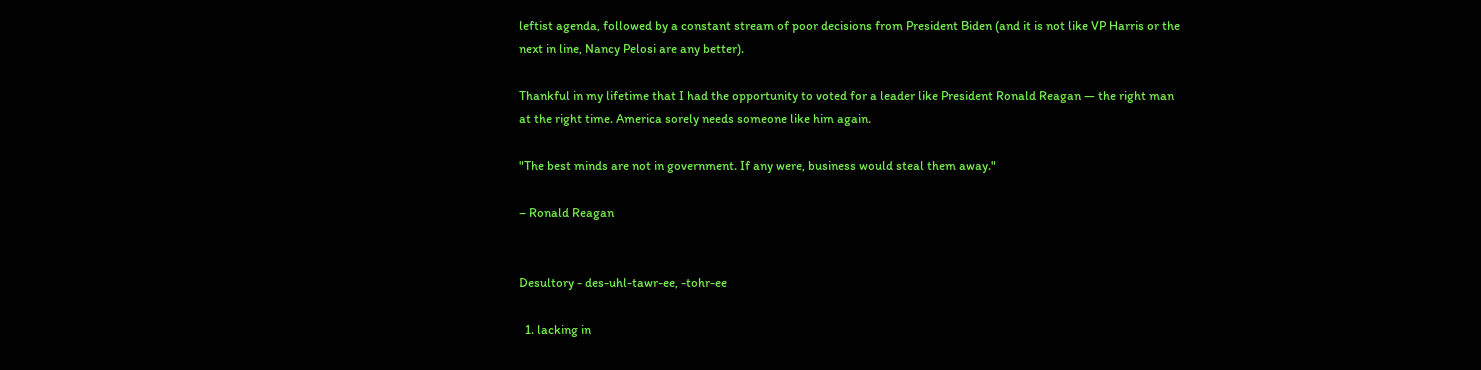leftist agenda, followed by a constant stream of poor decisions from President Biden (and it is not like VP Harris or the next in line, Nancy Pelosi are any better).

Thankful in my lifetime that I had the opportunity to voted for a leader like President Ronald Reagan — the right man at the right time. America sorely needs someone like him again.

"The best minds are not in government. If any were, business would steal them away."

– Ronald Reagan


Desultory - des-uhl-tawr-ee, -tohr-ee

  1. lacking in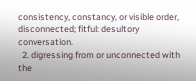consistency, constancy, or visible order, disconnected; fitful: desultory conversation.
  2. digressing from or unconnected with the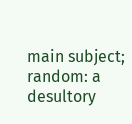main subject; random: a desultory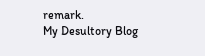remark.
My Desultory Blog